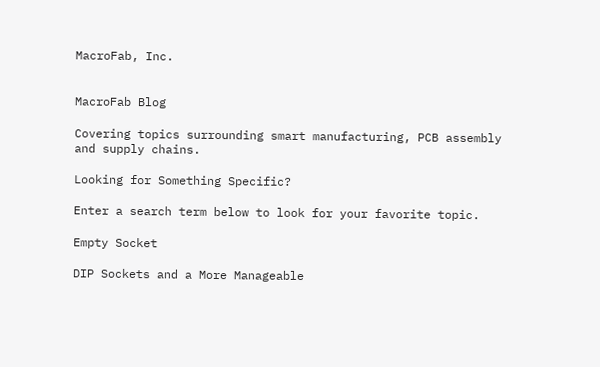MacroFab, Inc.


MacroFab Blog

Covering topics surrounding smart manufacturing, PCB assembly and supply chains.

Looking for Something Specific?

Enter a search term below to look for your favorite topic.

Empty Socket

DIP Sockets and a More Manageable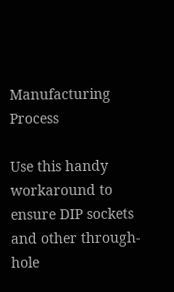Manufacturing Process

Use this handy workaround to ensure DIP sockets and other through-hole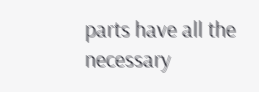parts have all the necessary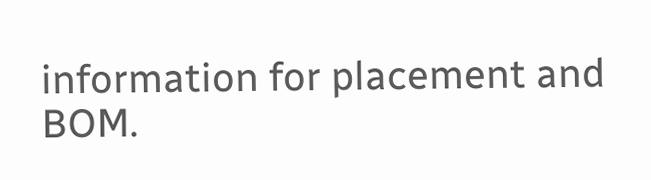information for placement and BOM.